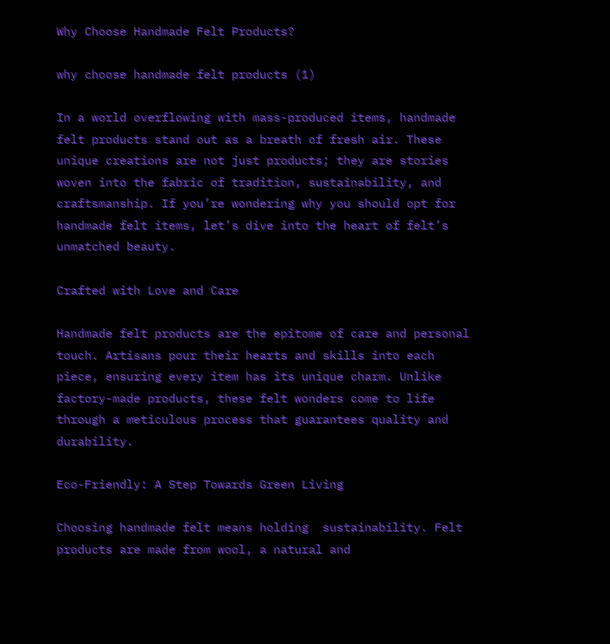Why Choose Handmade Felt Products?

why choose handmade felt products (1)

In a world overflowing with mass-produced items, handmade felt products stand out as a breath of fresh air. These unique creations are not just products; they are stories woven into the fabric of tradition, sustainability, and craftsmanship. If you’re wondering why you should opt for handmade felt items, let’s dive into the heart of felt’s unmatched beauty.

Crafted with Love and Care

Handmade felt products are the epitome of care and personal touch. Artisans pour their hearts and skills into each piece, ensuring every item has its unique charm. Unlike factory-made products, these felt wonders come to life through a meticulous process that guarantees quality and durability.

Eco-Friendly: A Step Towards Green Living

Choosing handmade felt means holding  sustainability. Felt products are made from wool, a natural and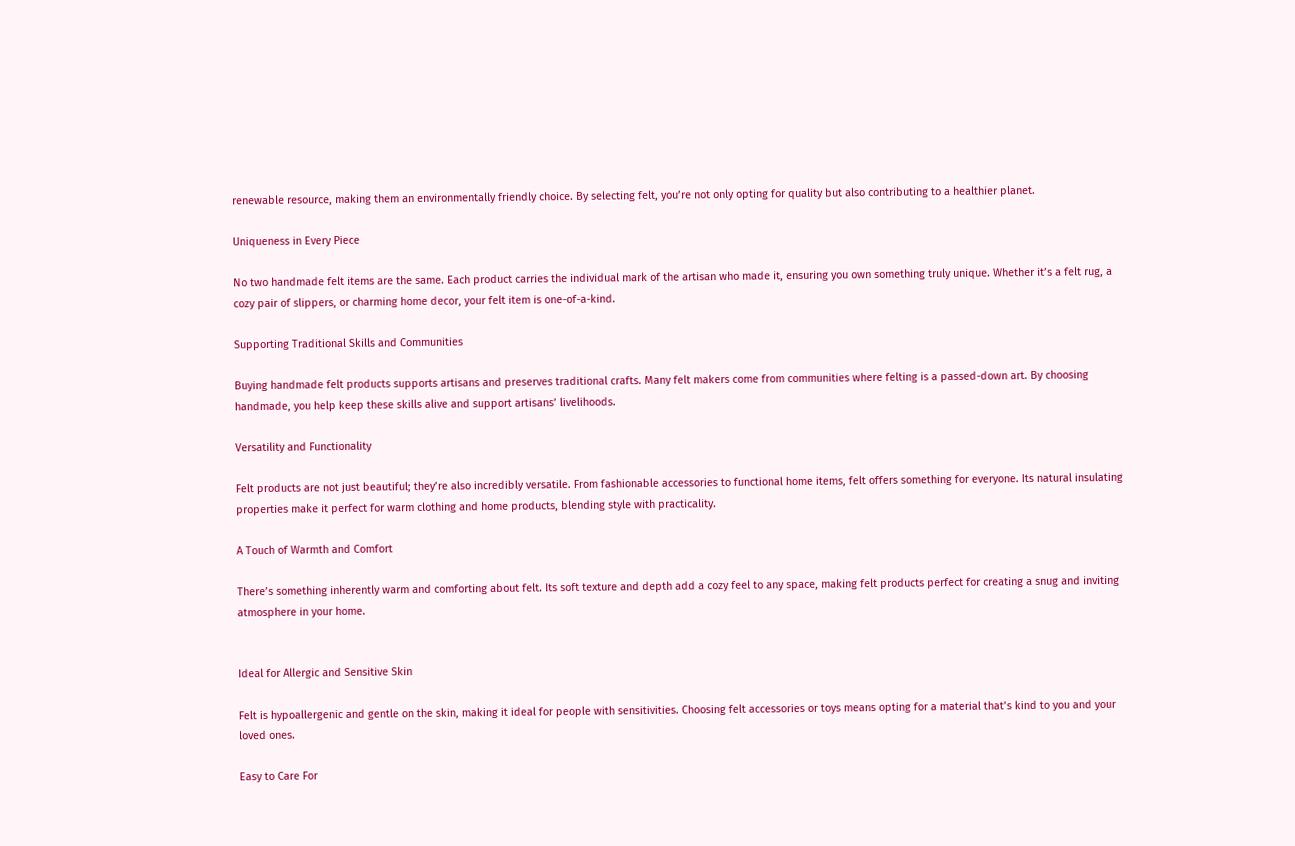renewable resource, making them an environmentally friendly choice. By selecting felt, you’re not only opting for quality but also contributing to a healthier planet.

Uniqueness in Every Piece

No two handmade felt items are the same. Each product carries the individual mark of the artisan who made it, ensuring you own something truly unique. Whether it’s a felt rug, a cozy pair of slippers, or charming home decor, your felt item is one-of-a-kind.

Supporting Traditional Skills and Communities

Buying handmade felt products supports artisans and preserves traditional crafts. Many felt makers come from communities where felting is a passed-down art. By choosing handmade, you help keep these skills alive and support artisans’ livelihoods.

Versatility and Functionality

Felt products are not just beautiful; they’re also incredibly versatile. From fashionable accessories to functional home items, felt offers something for everyone. Its natural insulating properties make it perfect for warm clothing and home products, blending style with practicality.

A Touch of Warmth and Comfort

There’s something inherently warm and comforting about felt. Its soft texture and depth add a cozy feel to any space, making felt products perfect for creating a snug and inviting atmosphere in your home.


Ideal for Allergic and Sensitive Skin

Felt is hypoallergenic and gentle on the skin, making it ideal for people with sensitivities. Choosing felt accessories or toys means opting for a material that’s kind to you and your loved ones.

Easy to Care For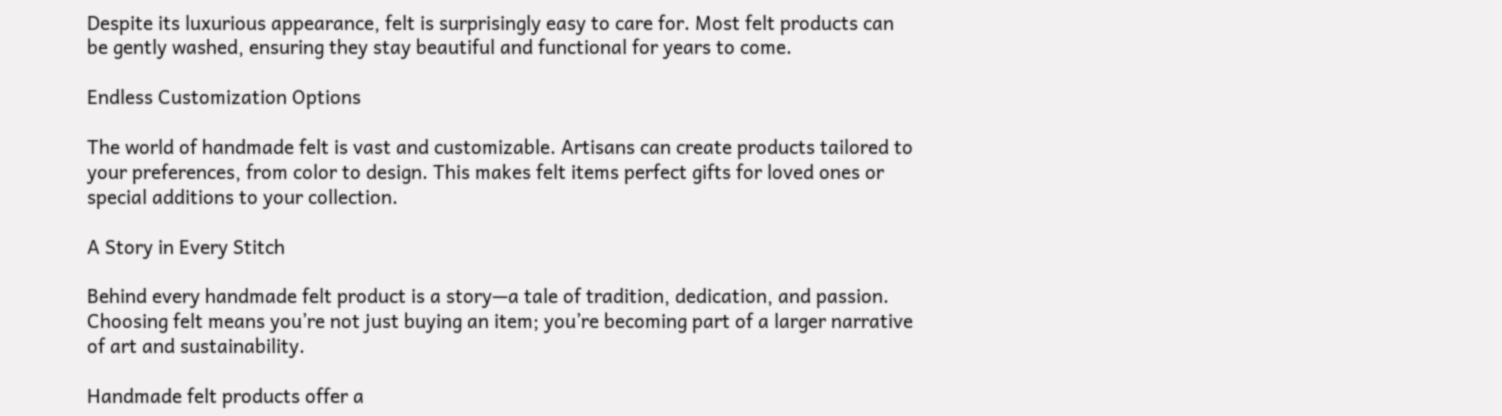Despite its luxurious appearance, felt is surprisingly easy to care for. Most felt products can be gently washed, ensuring they stay beautiful and functional for years to come.

Endless Customization Options

The world of handmade felt is vast and customizable. Artisans can create products tailored to your preferences, from color to design. This makes felt items perfect gifts for loved ones or special additions to your collection.

A Story in Every Stitch

Behind every handmade felt product is a story—a tale of tradition, dedication, and passion. Choosing felt means you’re not just buying an item; you’re becoming part of a larger narrative of art and sustainability.

Handmade felt products offer a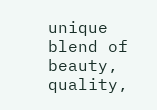unique blend of beauty, quality,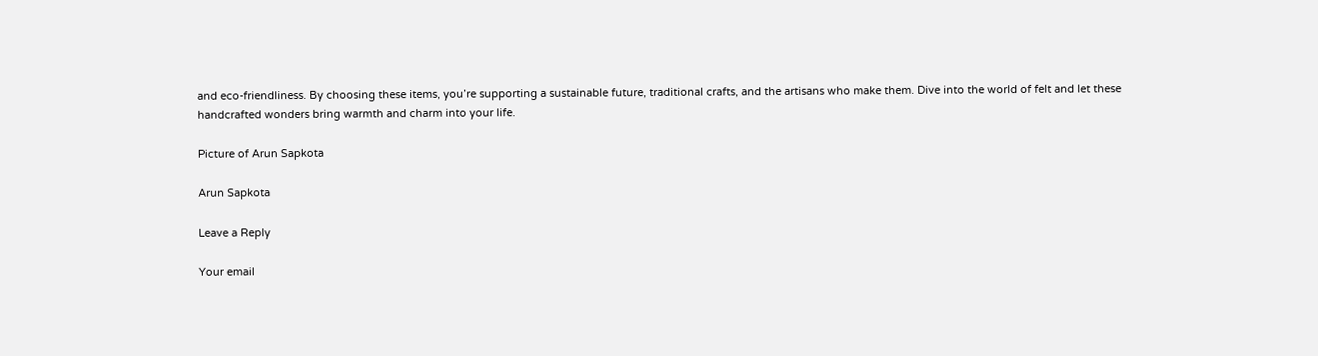and eco-friendliness. By choosing these items, you’re supporting a sustainable future, traditional crafts, and the artisans who make them. Dive into the world of felt and let these handcrafted wonders bring warmth and charm into your life.

Picture of Arun Sapkota

Arun Sapkota

Leave a Reply

Your email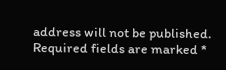address will not be published. Required fields are marked *